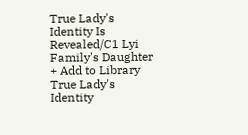True Lady's Identity Is Revealed/C1 Lyi Family's Daughter
+ Add to Library
True Lady's Identity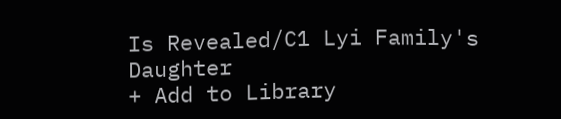Is Revealed/C1 Lyi Family's Daughter
+ Add to Library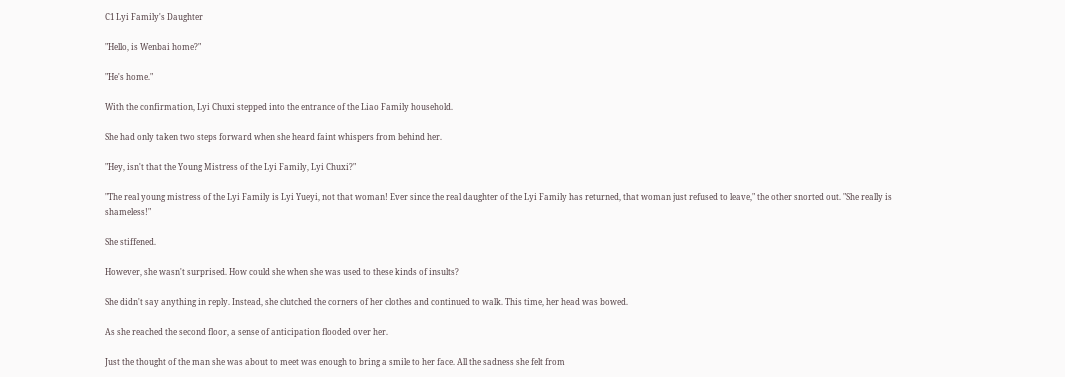C1 Lyi Family's Daughter

"Hello, is Wenbai home?"

"He's home."

With the confirmation, Lyi Chuxi stepped into the entrance of the Liao Family household.

She had only taken two steps forward when she heard faint whispers from behind her.

"Hey, isn't that the Young Mistress of the Lyi Family, Lyi Chuxi?"

"The real young mistress of the Lyi Family is Lyi Yueyi, not that woman! Ever since the real daughter of the Lyi Family has returned, that woman just refused to leave," the other snorted out. "She really is shameless!"

She stiffened.

However, she wasn't surprised. How could she when she was used to these kinds of insults?

She didn't say anything in reply. Instead, she clutched the corners of her clothes and continued to walk. This time, her head was bowed.

As she reached the second floor, a sense of anticipation flooded over her.

Just the thought of the man she was about to meet was enough to bring a smile to her face. All the sadness she felt from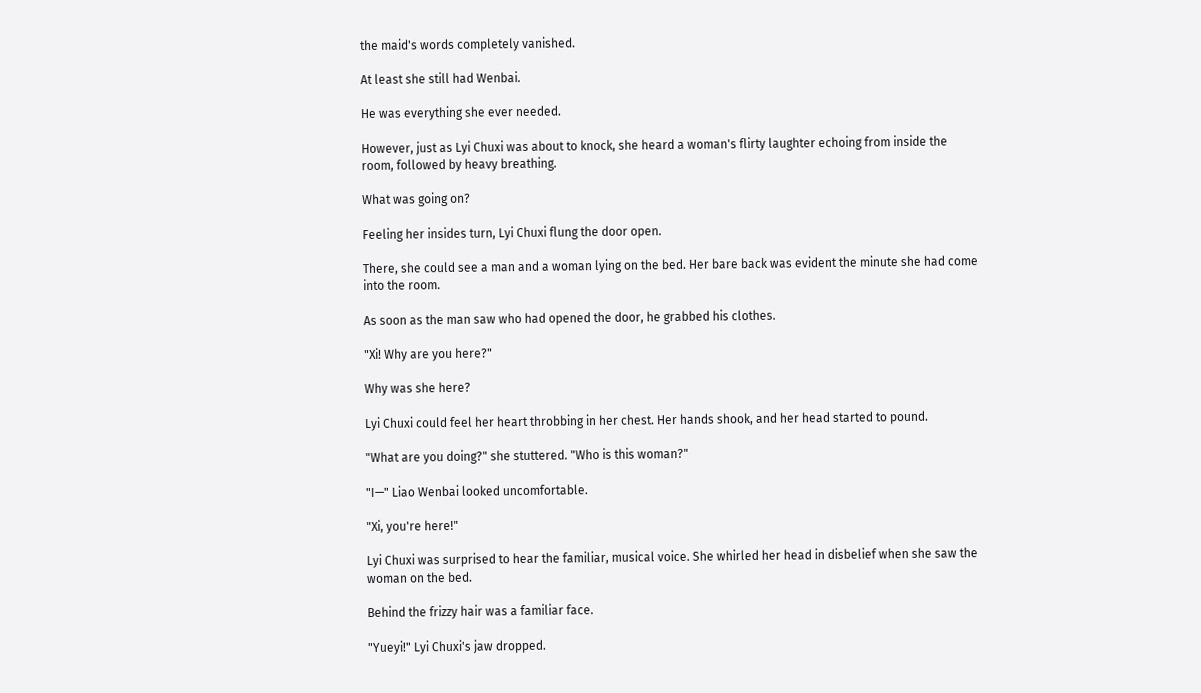the maid's words completely vanished.

At least she still had Wenbai.

He was everything she ever needed.

However, just as Lyi Chuxi was about to knock, she heard a woman's flirty laughter echoing from inside the room, followed by heavy breathing.

What was going on?

Feeling her insides turn, Lyi Chuxi flung the door open.

There, she could see a man and a woman lying on the bed. Her bare back was evident the minute she had come into the room.

As soon as the man saw who had opened the door, he grabbed his clothes.

"Xi! Why are you here?"

Why was she here?

Lyi Chuxi could feel her heart throbbing in her chest. Her hands shook, and her head started to pound.

"What are you doing?" she stuttered. "Who is this woman?"

"I—" Liao Wenbai looked uncomfortable.

"Xi, you're here!"

Lyi Chuxi was surprised to hear the familiar, musical voice. She whirled her head in disbelief when she saw the woman on the bed.

Behind the frizzy hair was a familiar face.

"Yueyi!" Lyi Chuxi's jaw dropped.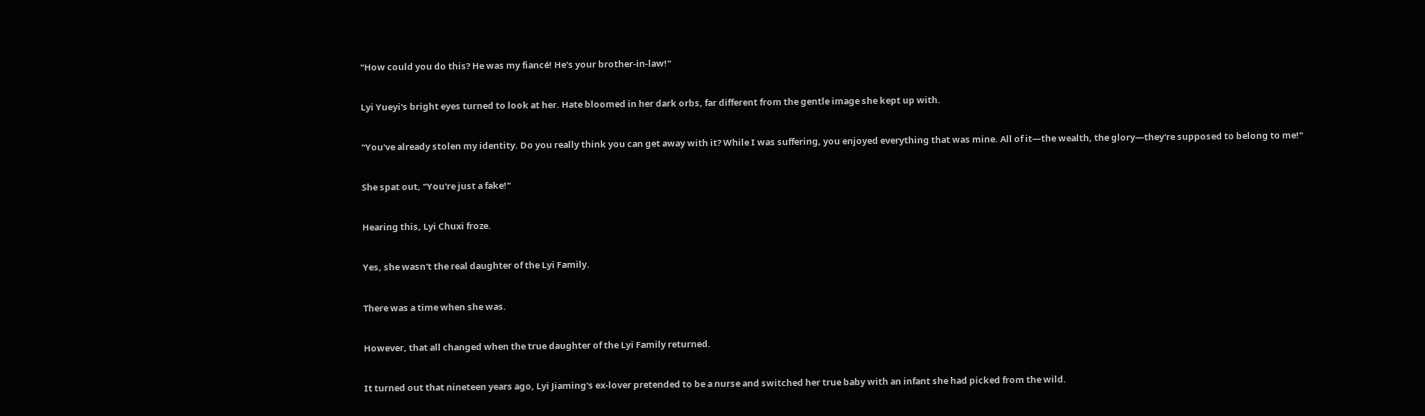"How could you do this? He was my fiancé! He's your brother-in-law!"

Lyi Yueyi's bright eyes turned to look at her. Hate bloomed in her dark orbs, far different from the gentle image she kept up with.

"You've already stolen my identity. Do you really think you can get away with it? While I was suffering, you enjoyed everything that was mine. All of it—the wealth, the glory—they're supposed to belong to me!"

She spat out, "You're just a fake!"

Hearing this, Lyi Chuxi froze.

Yes, she wasn't the real daughter of the Lyi Family.

There was a time when she was.

However, that all changed when the true daughter of the Lyi Family returned.

It turned out that nineteen years ago, Lyi Jiaming's ex-lover pretended to be a nurse and switched her true baby with an infant she had picked from the wild.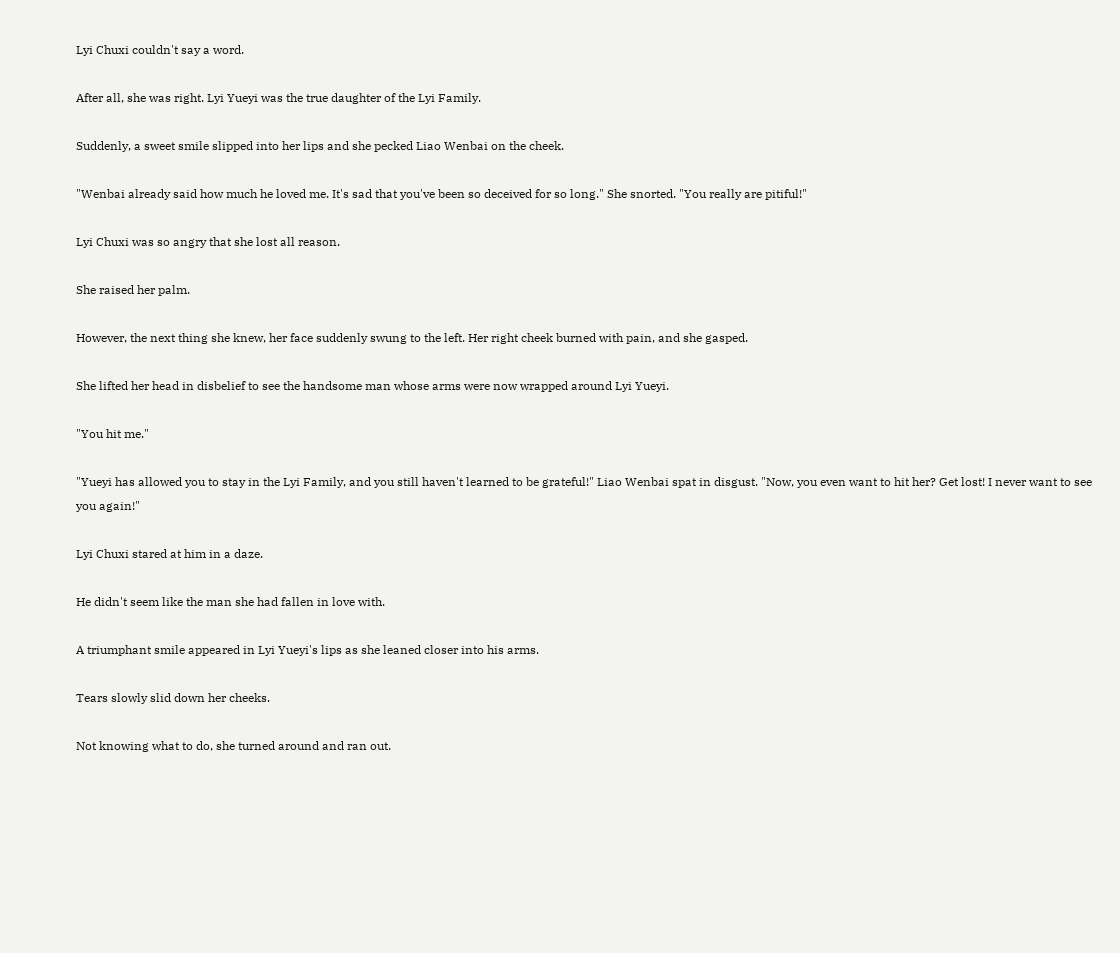Lyi Chuxi couldn't say a word.

After all, she was right. Lyi Yueyi was the true daughter of the Lyi Family.

Suddenly, a sweet smile slipped into her lips and she pecked Liao Wenbai on the cheek.

"Wenbai already said how much he loved me. It's sad that you've been so deceived for so long." She snorted. "You really are pitiful!"

Lyi Chuxi was so angry that she lost all reason.

She raised her palm.

However, the next thing she knew, her face suddenly swung to the left. Her right cheek burned with pain, and she gasped.

She lifted her head in disbelief to see the handsome man whose arms were now wrapped around Lyi Yueyi.

"You hit me."

"Yueyi has allowed you to stay in the Lyi Family, and you still haven't learned to be grateful!" Liao Wenbai spat in disgust. "Now, you even want to hit her? Get lost! I never want to see you again!"

Lyi Chuxi stared at him in a daze.

He didn't seem like the man she had fallen in love with.

A triumphant smile appeared in Lyi Yueyi's lips as she leaned closer into his arms.

Tears slowly slid down her cheeks.

Not knowing what to do, she turned around and ran out.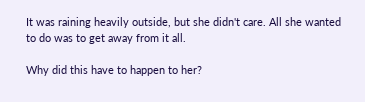It was raining heavily outside, but she didn't care. All she wanted to do was to get away from it all.

Why did this have to happen to her?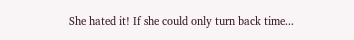She hated it! If she could only turn back time...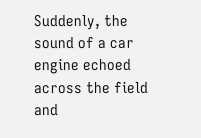Suddenly, the sound of a car engine echoed across the field and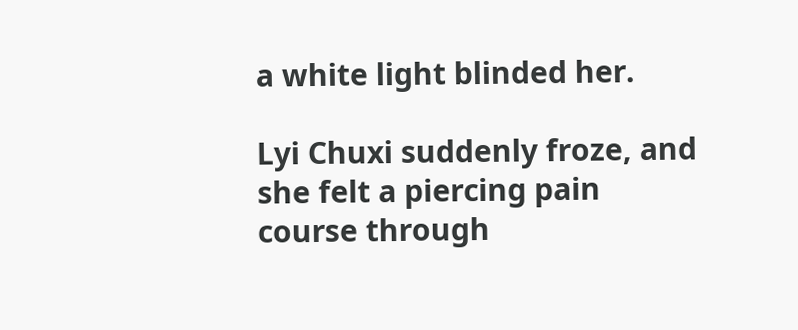a white light blinded her.

Lyi Chuxi suddenly froze, and she felt a piercing pain course through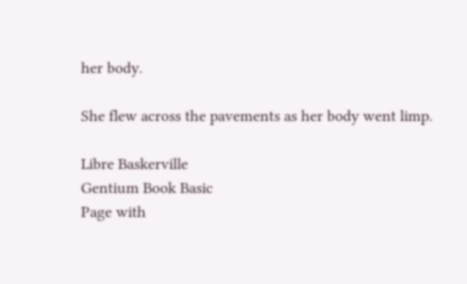her body.

She flew across the pavements as her body went limp.

Libre Baskerville
Gentium Book Basic
Page with